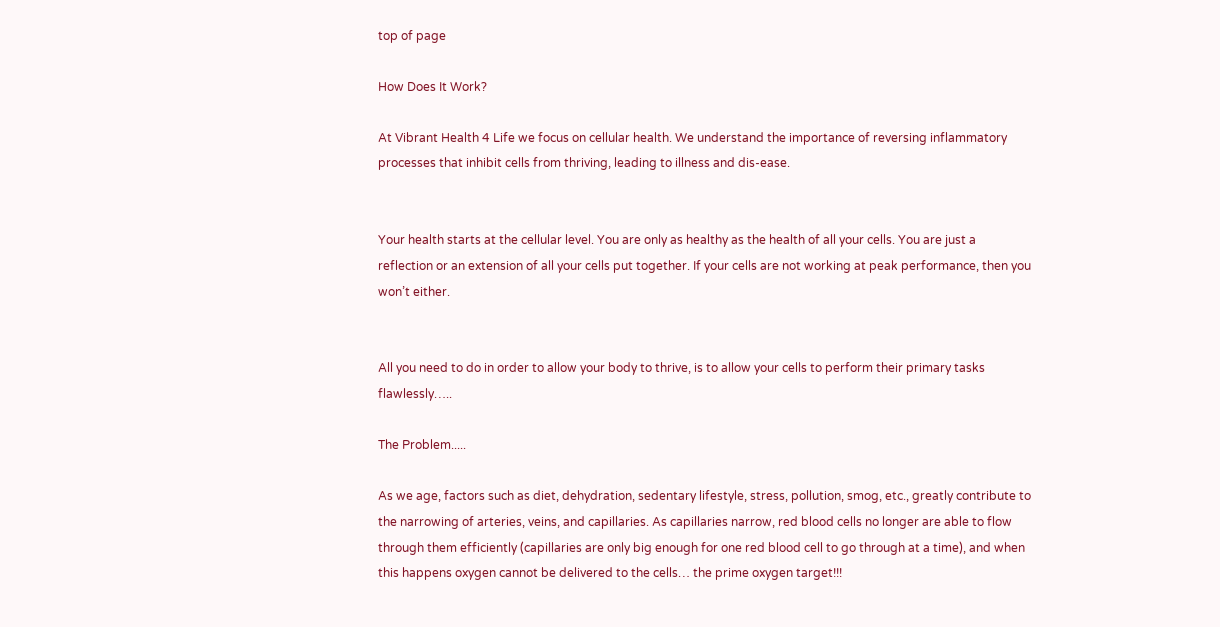top of page

How Does It Work?

At Vibrant Health 4 Life we focus on cellular health. We understand the importance of reversing inflammatory processes that inhibit cells from thriving, leading to illness and dis-ease.


Your health starts at the cellular level. You are only as healthy as the health of all your cells. You are just a reflection or an extension of all your cells put together. If your cells are not working at peak performance, then you won’t either.


All you need to do in order to allow your body to thrive, is to allow your cells to perform their primary tasks flawlessly…..

The Problem.....

As we age, factors such as diet, dehydration, sedentary lifestyle, stress, pollution, smog, etc., greatly contribute to the narrowing of arteries, veins, and capillaries. As capillaries narrow, red blood cells no longer are able to flow through them efficiently (capillaries are only big enough for one red blood cell to go through at a time), and when this happens oxygen cannot be delivered to the cells… the prime oxygen target!!!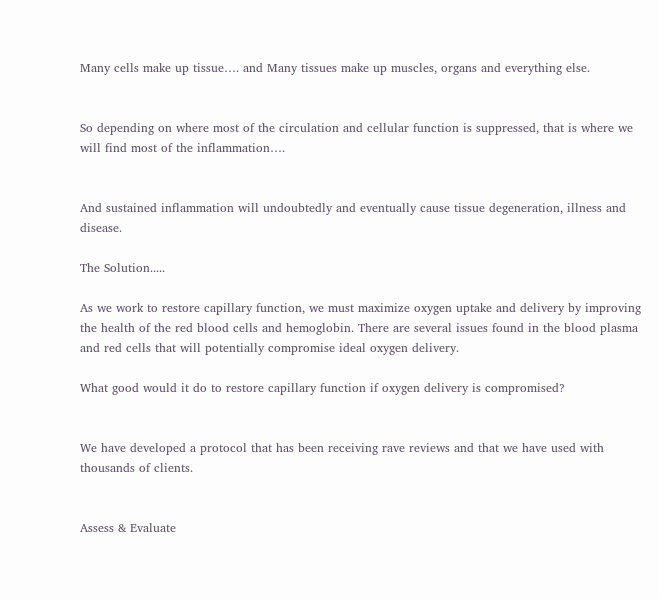Many cells make up tissue…. and Many tissues make up muscles, organs and everything else.


So depending on where most of the circulation and cellular function is suppressed, that is where we will find most of the inflammation….


And sustained inflammation will undoubtedly and eventually cause tissue degeneration, illness and disease.

The Solution.....

As we work to restore capillary function, we must maximize oxygen uptake and delivery by improving the health of the red blood cells and hemoglobin. There are several issues found in the blood plasma and red cells that will potentially compromise ideal oxygen delivery.

What good would it do to restore capillary function if oxygen delivery is compromised?


We have developed a protocol that has been receiving rave reviews and that we have used with thousands of clients.


Assess & Evaluate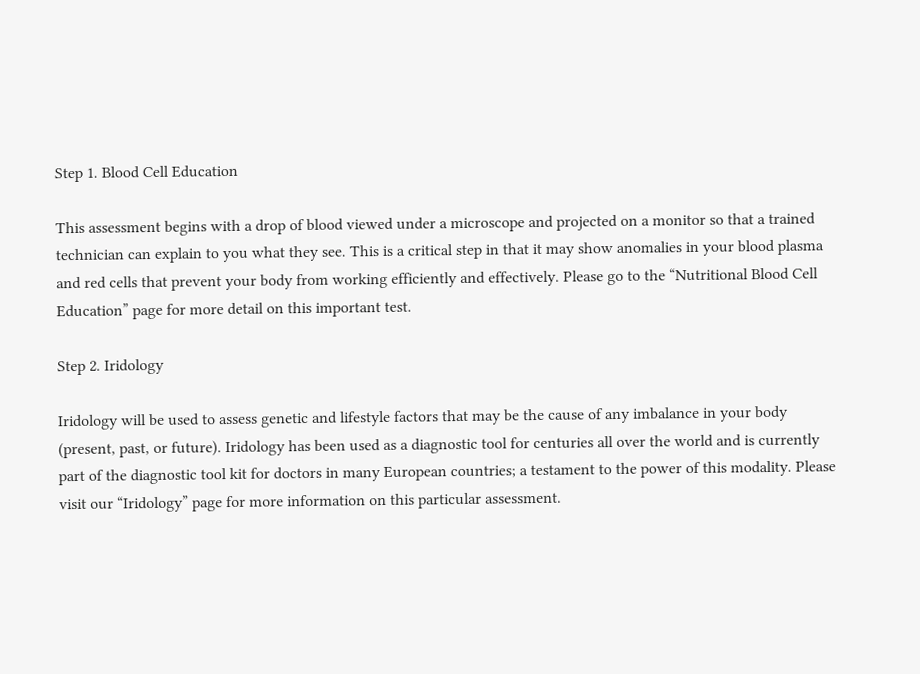Step 1. Blood Cell Education

This assessment begins with a drop of blood viewed under a microscope and projected on a monitor so that a trained technician can explain to you what they see. This is a critical step in that it may show anomalies in your blood plasma and red cells that prevent your body from working efficiently and effectively. Please go to the “Nutritional Blood Cell Education” page for more detail on this important test.

Step 2. Iridology

Iridology will be used to assess genetic and lifestyle factors that may be the cause of any imbalance in your body (present, past, or future). Iridology has been used as a diagnostic tool for centuries all over the world and is currently part of the diagnostic tool kit for doctors in many European countries; a testament to the power of this modality. Please visit our “Iridology” page for more information on this particular assessment.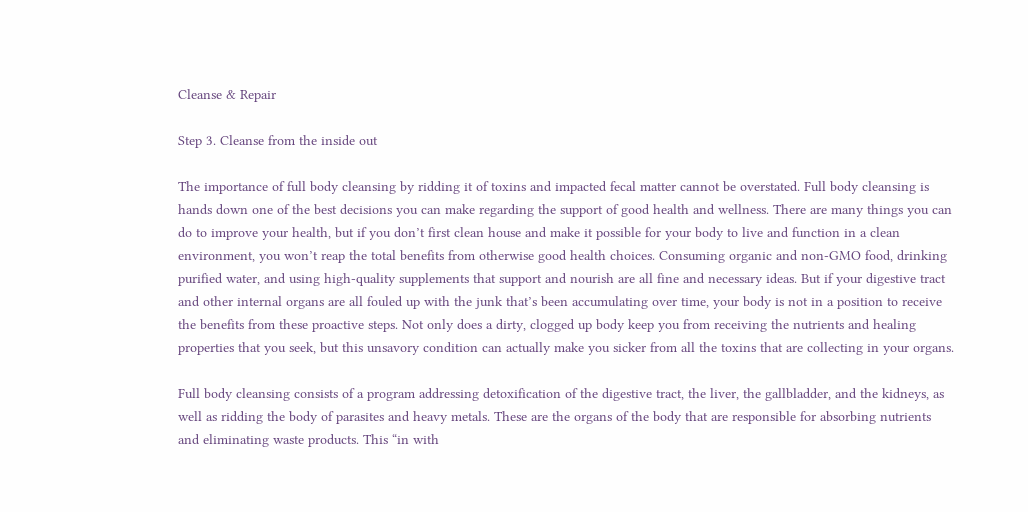Cleanse & Repair

Step 3. Cleanse from the inside out

The importance of full body cleansing by ridding it of toxins and impacted fecal matter cannot be overstated. Full body cleansing is hands down one of the best decisions you can make regarding the support of good health and wellness. There are many things you can do to improve your health, but if you don’t first clean house and make it possible for your body to live and function in a clean environment, you won’t reap the total benefits from otherwise good health choices. Consuming organic and non-GMO food, drinking purified water, and using high-quality supplements that support and nourish are all fine and necessary ideas. But if your digestive tract and other internal organs are all fouled up with the junk that’s been accumulating over time, your body is not in a position to receive the benefits from these proactive steps. Not only does a dirty, clogged up body keep you from receiving the nutrients and healing properties that you seek, but this unsavory condition can actually make you sicker from all the toxins that are collecting in your organs.

Full body cleansing consists of a program addressing detoxification of the digestive tract, the liver, the gallbladder, and the kidneys, as well as ridding the body of parasites and heavy metals. These are the organs of the body that are responsible for absorbing nutrients and eliminating waste products. This “in with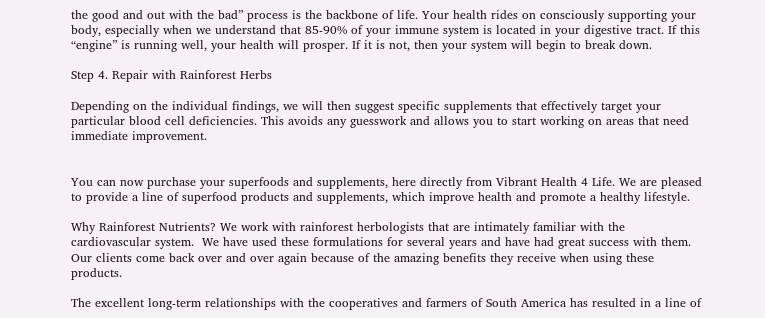the good and out with the bad” process is the backbone of life. Your health rides on consciously supporting your body, especially when we understand that 85-90% of your immune system is located in your digestive tract. If this “engine” is running well, your health will prosper. If it is not, then your system will begin to break down.

Step 4. Repair with Rainforest Herbs

Depending on the individual findings, we will then suggest specific supplements that effectively target your particular blood cell deficiencies. This avoids any guesswork and allows you to start working on areas that need immediate improvement.


You can now purchase your superfoods and supplements, here directly from Vibrant Health 4 Life. We are pleased to provide a line of superfood products and supplements, which improve health and promote a healthy lifestyle.

Why Rainforest Nutrients? We work with rainforest herbologists that are intimately familiar with the cardiovascular system.  We have used these formulations for several years and have had great success with them. Our clients come back over and over again because of the amazing benefits they receive when using these products.

The excellent long-term relationships with the cooperatives and farmers of South America has resulted in a line of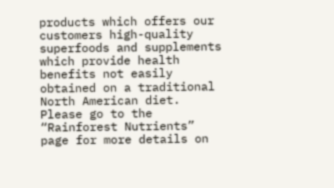products which offers our customers high-quality superfoods and supplements which provide health benefits not easily obtained on a traditional North American diet. Please go to the “Rainforest Nutrients” page for more details on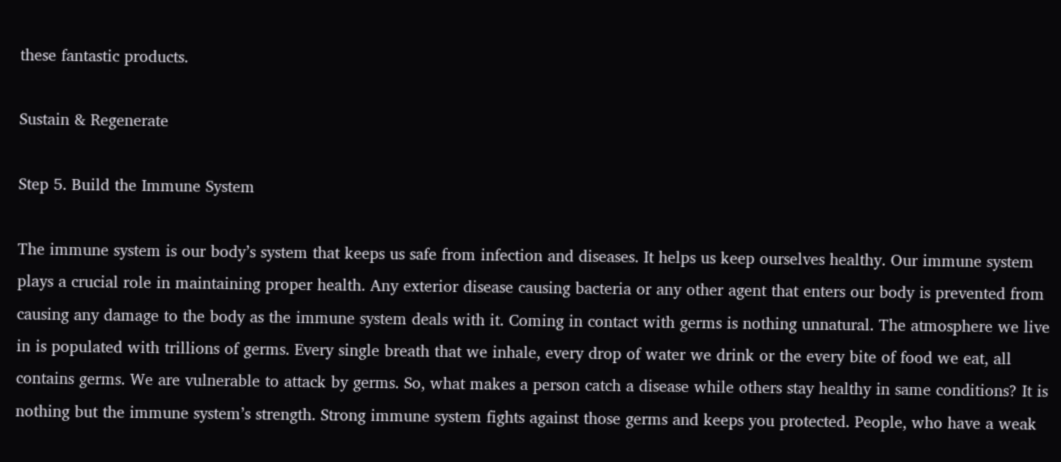these fantastic products.

Sustain & Regenerate

Step 5. Build the Immune System

The immune system is our body’s system that keeps us safe from infection and diseases. It helps us keep ourselves healthy. Our immune system plays a crucial role in maintaining proper health. Any exterior disease causing bacteria or any other agent that enters our body is prevented from causing any damage to the body as the immune system deals with it. Coming in contact with germs is nothing unnatural. The atmosphere we live in is populated with trillions of germs. Every single breath that we inhale, every drop of water we drink or the every bite of food we eat, all contains germs. We are vulnerable to attack by germs. So, what makes a person catch a disease while others stay healthy in same conditions? It is nothing but the immune system’s strength. Strong immune system fights against those germs and keeps you protected. People, who have a weak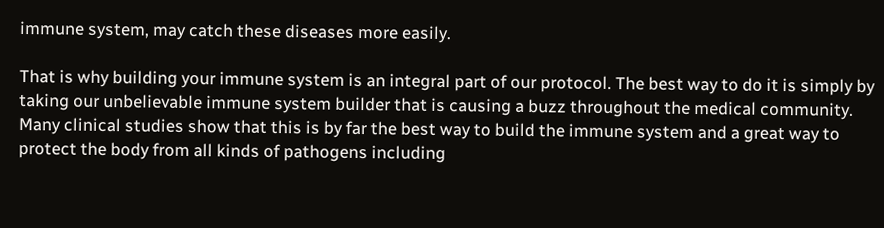immune system, may catch these diseases more easily.

That is why building your immune system is an integral part of our protocol. The best way to do it is simply by taking our unbelievable immune system builder that is causing a buzz throughout the medical community. Many clinical studies show that this is by far the best way to build the immune system and a great way to protect the body from all kinds of pathogens including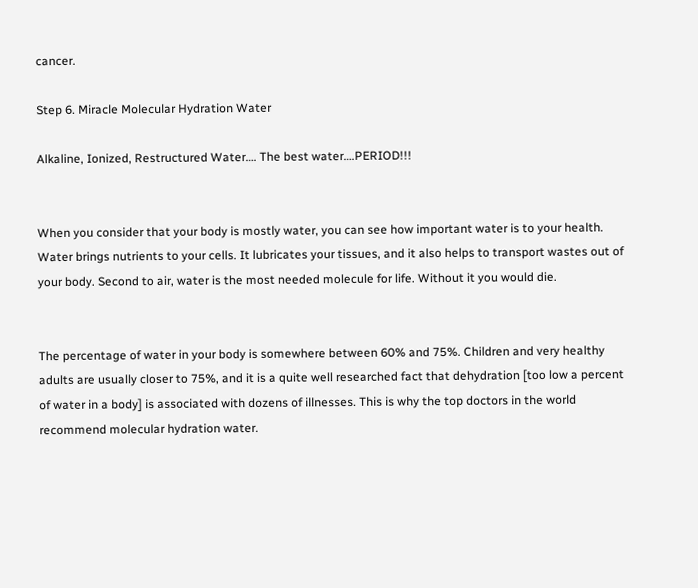cancer.

Step 6. Miracle Molecular Hydration Water

Alkaline, Ionized, Restructured Water…. The best water….PERIOD!!!


When you consider that your body is mostly water, you can see how important water is to your health. Water brings nutrients to your cells. It lubricates your tissues, and it also helps to transport wastes out of your body. Second to air, water is the most needed molecule for life. Without it you would die.


The percentage of water in your body is somewhere between 60% and 75%. Children and very healthy adults are usually closer to 75%, and it is a quite well researched fact that dehydration [too low a percent of water in a body] is associated with dozens of illnesses. This is why the top doctors in the world recommend molecular hydration water.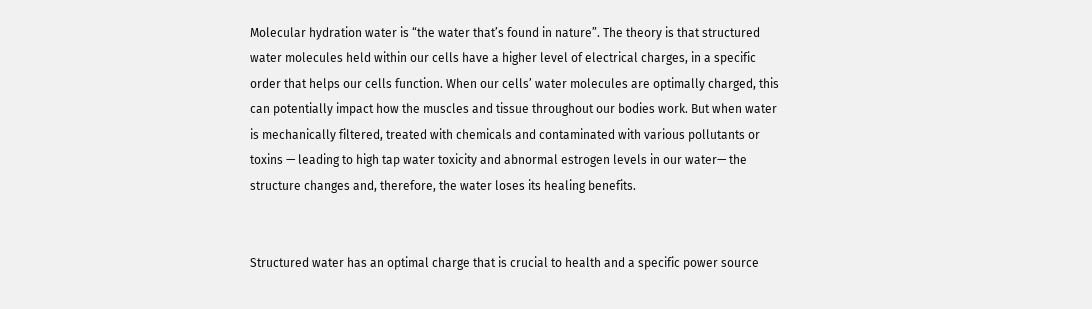Molecular hydration water is “the water that’s found in nature”. The theory is that structured water molecules held within our cells have a higher level of electrical charges, in a specific order that helps our cells function. When our cells’ water molecules are optimally charged, this can potentially impact how the muscles and tissue throughout our bodies work. But when water is mechanically filtered, treated with chemicals and contaminated with various pollutants or toxins — leading to high tap water toxicity and abnormal estrogen levels in our water— the structure changes and, therefore, the water loses its healing benefits.


Structured water has an optimal charge that is crucial to health and a specific power source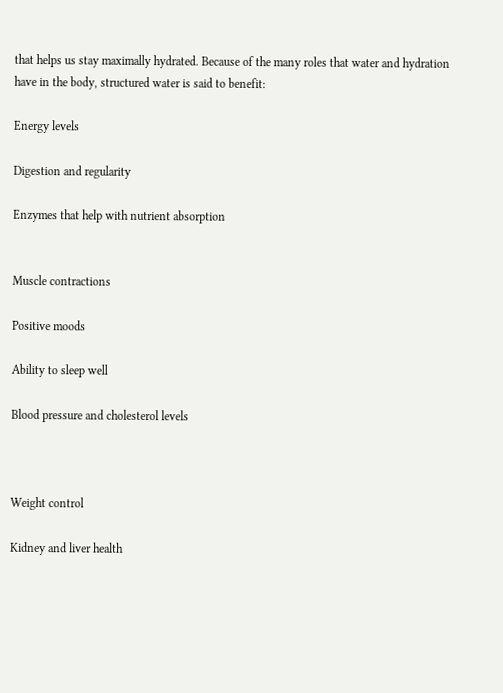that helps us stay maximally hydrated. Because of the many roles that water and hydration have in the body, structured water is said to benefit:

Energy levels

Digestion and regularity

Enzymes that help with nutrient absorption


Muscle contractions

Positive moods

Ability to sleep well

Blood pressure and cholesterol levels



Weight control

Kidney and liver health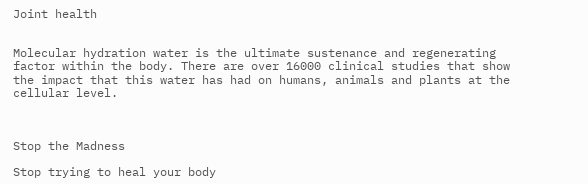Joint health


Molecular hydration water is the ultimate sustenance and regenerating factor within the body. There are over 16000 clinical studies that show the impact that this water has had on humans, animals and plants at the cellular level.



Stop the Madness

Stop trying to heal your body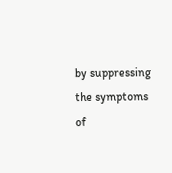by suppressing the symptoms of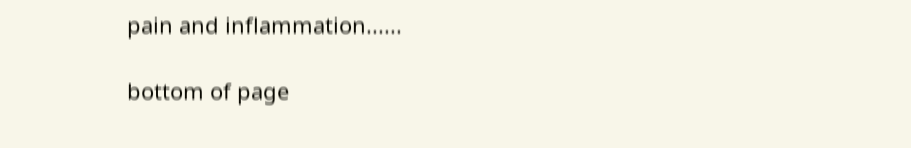pain and inflammation......

bottom of page